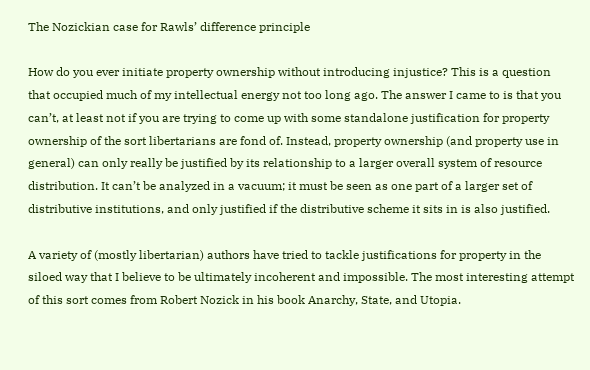The Nozickian case for Rawls’ difference principle

How do you ever initiate property ownership without introducing injustice? This is a question that occupied much of my intellectual energy not too long ago. The answer I came to is that you can’t, at least not if you are trying to come up with some standalone justification for property ownership of the sort libertarians are fond of. Instead, property ownership (and property use in general) can only really be justified by its relationship to a larger overall system of resource distribution. It can’t be analyzed in a vacuum; it must be seen as one part of a larger set of distributive institutions, and only justified if the distributive scheme it sits in is also justified.

A variety of (mostly libertarian) authors have tried to tackle justifications for property in the siloed way that I believe to be ultimately incoherent and impossible. The most interesting attempt of this sort comes from Robert Nozick in his book Anarchy, State, and Utopia.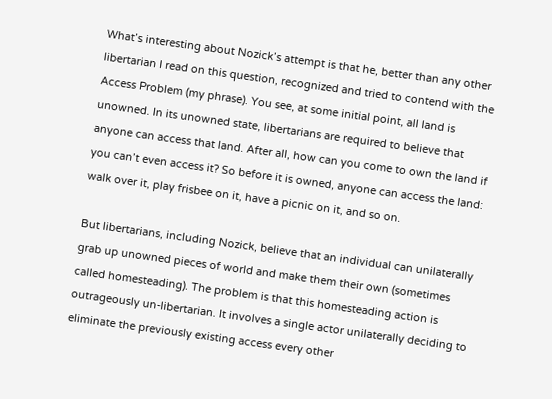What’s interesting about Nozick’s attempt is that he, better than any other libertarian I read on this question, recognized and tried to contend with the Access Problem (my phrase). You see, at some initial point, all land is unowned. In its unowned state, libertarians are required to believe that anyone can access that land. After all, how can you come to own the land if you can’t even access it? So before it is owned, anyone can access the land: walk over it, play frisbee on it, have a picnic on it, and so on.

But libertarians, including Nozick, believe that an individual can unilaterally grab up unowned pieces of world and make them their own (sometimes called homesteading). The problem is that this homesteading action is outrageously un-libertarian. It involves a single actor unilaterally deciding to eliminate the previously existing access every other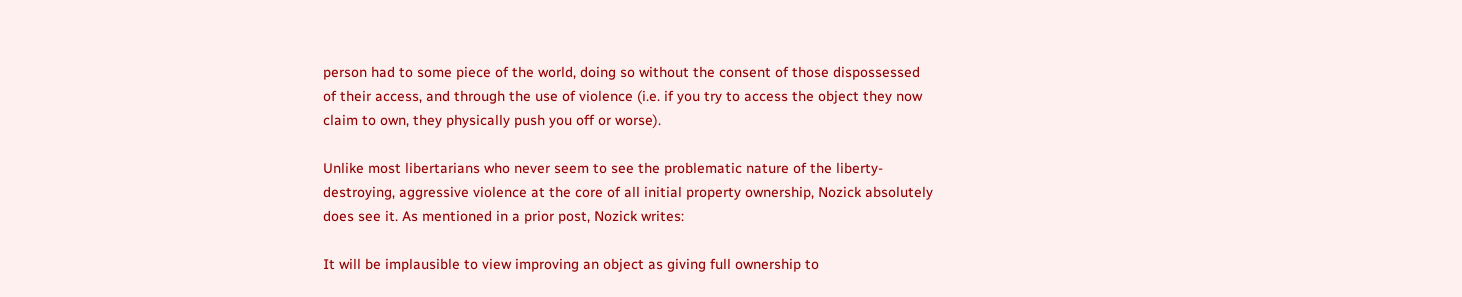person had to some piece of the world, doing so without the consent of those dispossessed of their access, and through the use of violence (i.e. if you try to access the object they now claim to own, they physically push you off or worse).

Unlike most libertarians who never seem to see the problematic nature of the liberty-destroying, aggressive violence at the core of all initial property ownership, Nozick absolutely does see it. As mentioned in a prior post, Nozick writes:

It will be implausible to view improving an object as giving full ownership to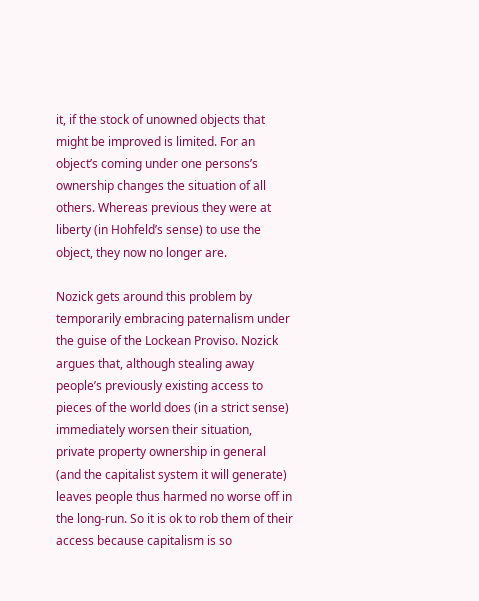it, if the stock of unowned objects that might be improved is limited. For an object’s coming under one persons’s ownership changes the situation of all others. Whereas previous they were at liberty (in Hohfeld’s sense) to use the object, they now no longer are.

Nozick gets around this problem by temporarily embracing paternalism under the guise of the Lockean Proviso. Nozick argues that, although stealing away people’s previously existing access to pieces of the world does (in a strict sense) immediately worsen their situation, private property ownership in general (and the capitalist system it will generate) leaves people thus harmed no worse off in the long-run. So it is ok to rob them of their access because capitalism is so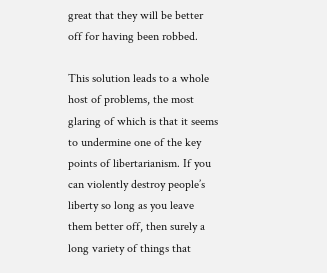great that they will be better off for having been robbed.

This solution leads to a whole host of problems, the most glaring of which is that it seems to undermine one of the key points of libertarianism. If you can violently destroy people’s liberty so long as you leave them better off, then surely a long variety of things that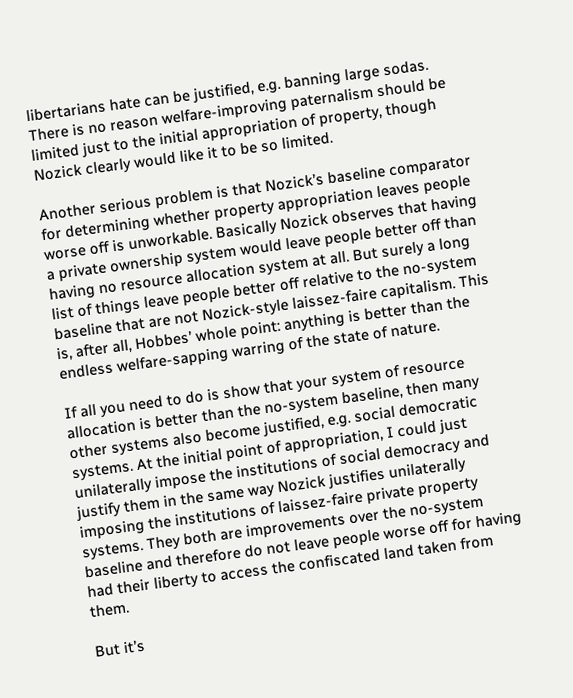libertarians hate can be justified, e.g. banning large sodas. There is no reason welfare-improving paternalism should be limited just to the initial appropriation of property, though Nozick clearly would like it to be so limited.

Another serious problem is that Nozick’s baseline comparator for determining whether property appropriation leaves people worse off is unworkable. Basically Nozick observes that having a private ownership system would leave people better off than having no resource allocation system at all. But surely a long list of things leave people better off relative to the no-system baseline that are not Nozick-style laissez-faire capitalism. This is, after all, Hobbes’ whole point: anything is better than the endless welfare-sapping warring of the state of nature.

If all you need to do is show that your system of resource allocation is better than the no-system baseline, then many other systems also become justified, e.g. social democratic systems. At the initial point of appropriation, I could just unilaterally impose the institutions of social democracy and justify them in the same way Nozick justifies unilaterally imposing the institutions of laissez-faire private property systems. They both are improvements over the no-system baseline and therefore do not leave people worse off for having had their liberty to access the confiscated land taken from them.

But it’s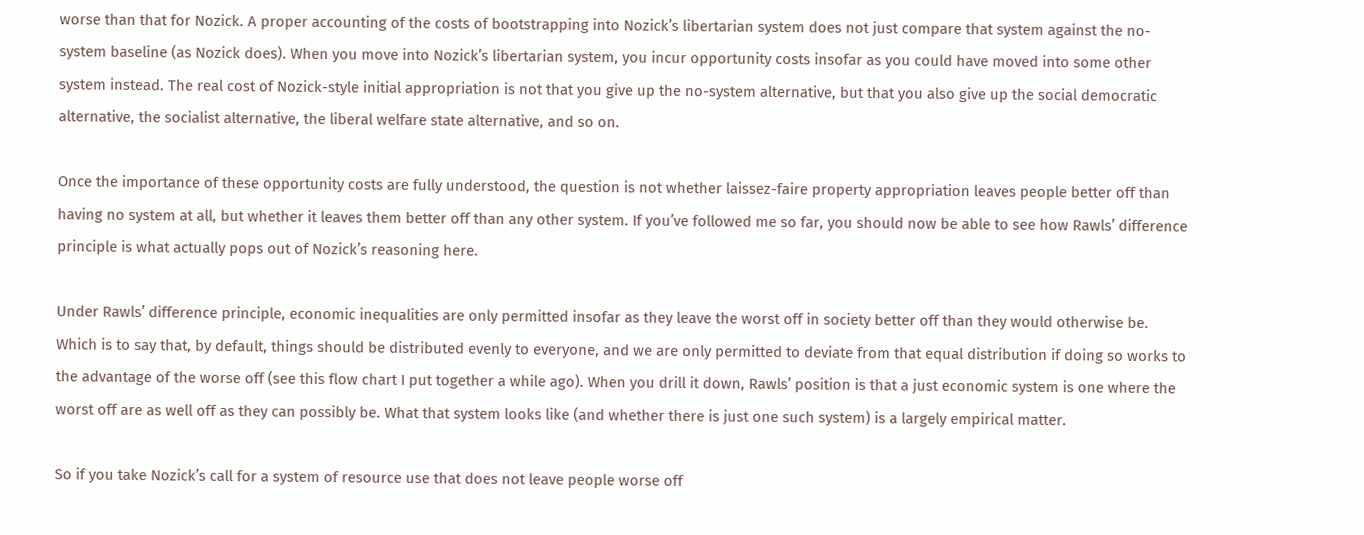worse than that for Nozick. A proper accounting of the costs of bootstrapping into Nozick’s libertarian system does not just compare that system against the no-system baseline (as Nozick does). When you move into Nozick’s libertarian system, you incur opportunity costs insofar as you could have moved into some other system instead. The real cost of Nozick-style initial appropriation is not that you give up the no-system alternative, but that you also give up the social democratic alternative, the socialist alternative, the liberal welfare state alternative, and so on.

Once the importance of these opportunity costs are fully understood, the question is not whether laissez-faire property appropriation leaves people better off than having no system at all, but whether it leaves them better off than any other system. If you’ve followed me so far, you should now be able to see how Rawls’ difference principle is what actually pops out of Nozick’s reasoning here.

Under Rawls’ difference principle, economic inequalities are only permitted insofar as they leave the worst off in society better off than they would otherwise be. Which is to say that, by default, things should be distributed evenly to everyone, and we are only permitted to deviate from that equal distribution if doing so works to the advantage of the worse off (see this flow chart I put together a while ago). When you drill it down, Rawls’ position is that a just economic system is one where the worst off are as well off as they can possibly be. What that system looks like (and whether there is just one such system) is a largely empirical matter.

So if you take Nozick’s call for a system of resource use that does not leave people worse off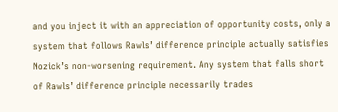and you inject it with an appreciation of opportunity costs, only a system that follows Rawls’ difference principle actually satisfies Nozick’s non-worsening requirement. Any system that falls short of Rawls’ difference principle necessarily trades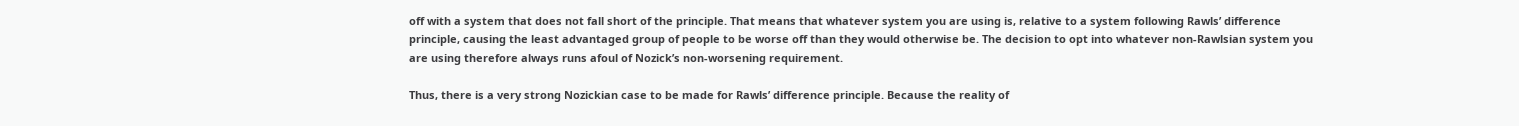off with a system that does not fall short of the principle. That means that whatever system you are using is, relative to a system following Rawls’ difference principle, causing the least advantaged group of people to be worse off than they would otherwise be. The decision to opt into whatever non-Rawlsian system you are using therefore always runs afoul of Nozick’s non-worsening requirement.

Thus, there is a very strong Nozickian case to be made for Rawls’ difference principle. Because the reality of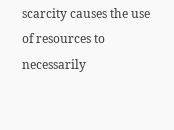scarcity causes the use of resources to necessarily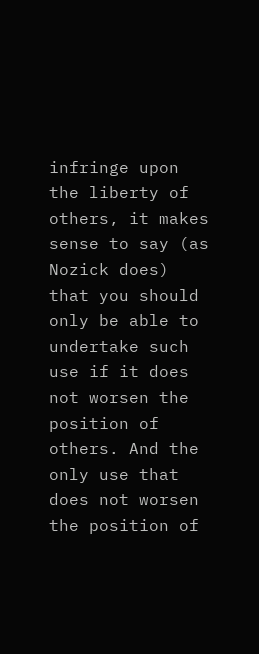infringe upon the liberty of others, it makes sense to say (as Nozick does) that you should only be able to undertake such use if it does not worsen the position of others. And the only use that does not worsen the position of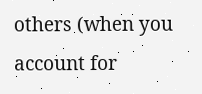others (when you account for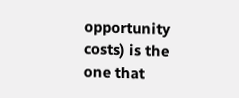opportunity costs) is the one that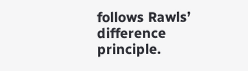follows Rawls’ difference principle.